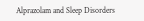Alprazolam and Sleep Disorders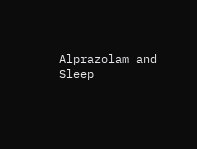Alprazolam and Sleep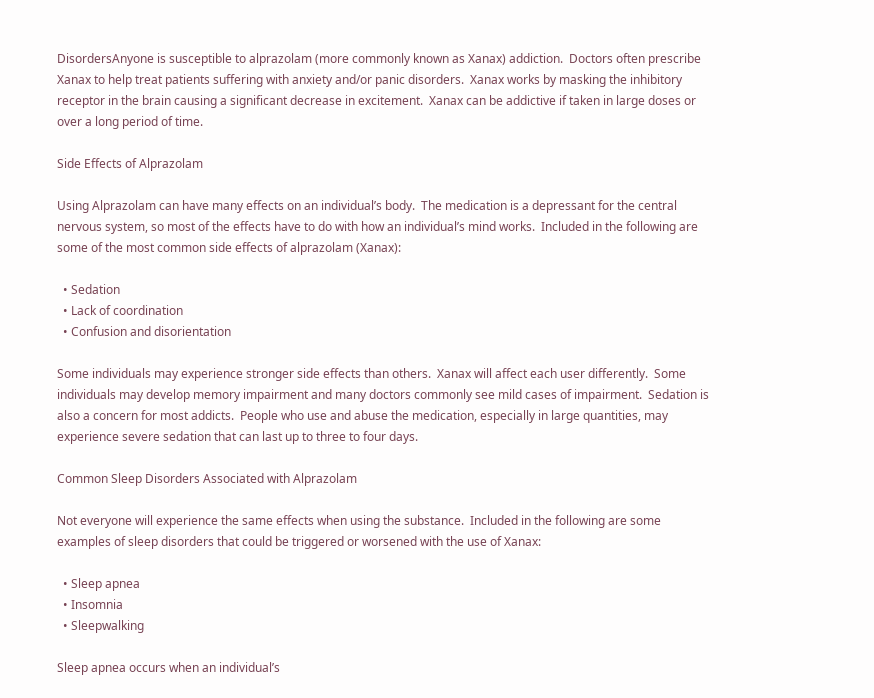DisordersAnyone is susceptible to alprazolam (more commonly known as Xanax) addiction.  Doctors often prescribe Xanax to help treat patients suffering with anxiety and/or panic disorders.  Xanax works by masking the inhibitory receptor in the brain causing a significant decrease in excitement.  Xanax can be addictive if taken in large doses or over a long period of time.

Side Effects of Alprazolam

Using Alprazolam can have many effects on an individual’s body.  The medication is a depressant for the central nervous system, so most of the effects have to do with how an individual’s mind works.  Included in the following are some of the most common side effects of alprazolam (Xanax):

  • Sedation
  • Lack of coordination
  • Confusion and disorientation

Some individuals may experience stronger side effects than others.  Xanax will affect each user differently.  Some individuals may develop memory impairment and many doctors commonly see mild cases of impairment.  Sedation is also a concern for most addicts.  People who use and abuse the medication, especially in large quantities, may experience severe sedation that can last up to three to four days.

Common Sleep Disorders Associated with Alprazolam

Not everyone will experience the same effects when using the substance.  Included in the following are some examples of sleep disorders that could be triggered or worsened with the use of Xanax:

  • Sleep apnea
  • Insomnia
  • Sleepwalking

Sleep apnea occurs when an individual’s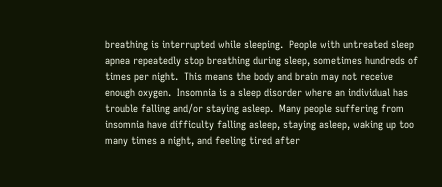breathing is interrupted while sleeping.  People with untreated sleep apnea repeatedly stop breathing during sleep, sometimes hundreds of times per night.  This means the body and brain may not receive enough oxygen.  Insomnia is a sleep disorder where an individual has trouble falling and/or staying asleep.  Many people suffering from insomnia have difficulty falling asleep, staying asleep, waking up too many times a night, and feeling tired after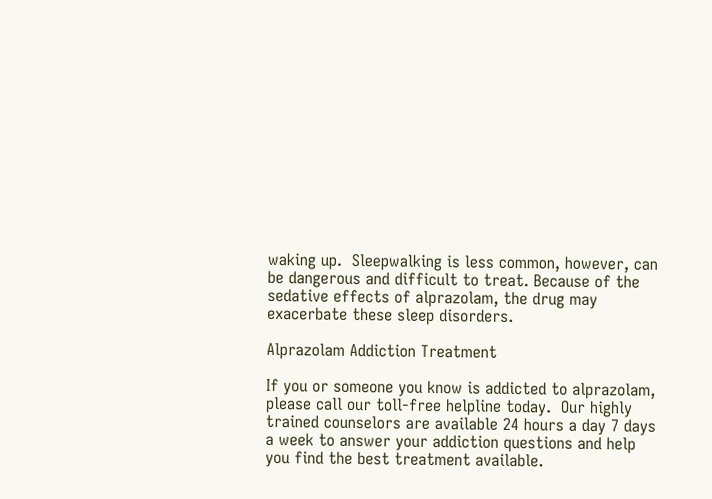waking up.  Sleepwalking is less common, however, can be dangerous and difficult to treat. Because of the sedative effects of alprazolam, the drug may exacerbate these sleep disorders.

Alprazolam Addiction Treatment

If you or someone you know is addicted to alprazolam, please call our toll-free helpline today.  Our highly trained counselors are available 24 hours a day 7 days a week to answer your addiction questions and help you find the best treatment available.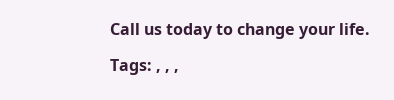Call us today to change your life.

Tags: , , ,